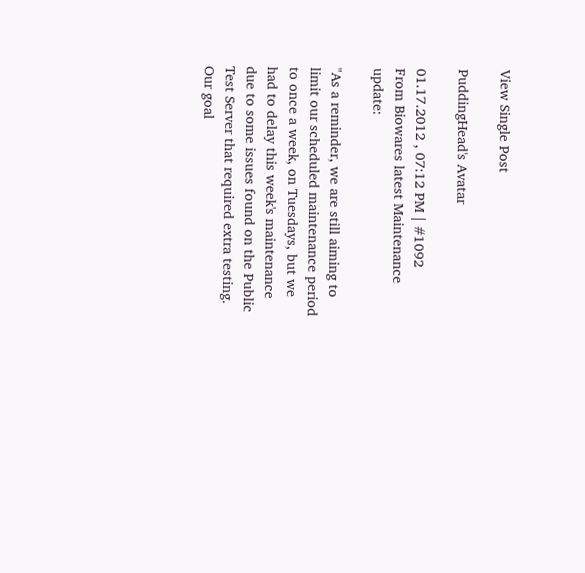View Single Post

PuddingHead's Avatar

01.17.2012 , 07:12 PM | #1092
From Biowares latest Maintenance update:

"As a reminder, we are still aiming to limit our scheduled maintenance period to once a week, on Tuesdays, but we had to delay this week's maintenance due to some issues found on the Public Test Server that required extra testing. Our goal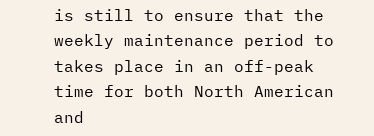is still to ensure that the weekly maintenance period to takes place in an off-peak time for both North American and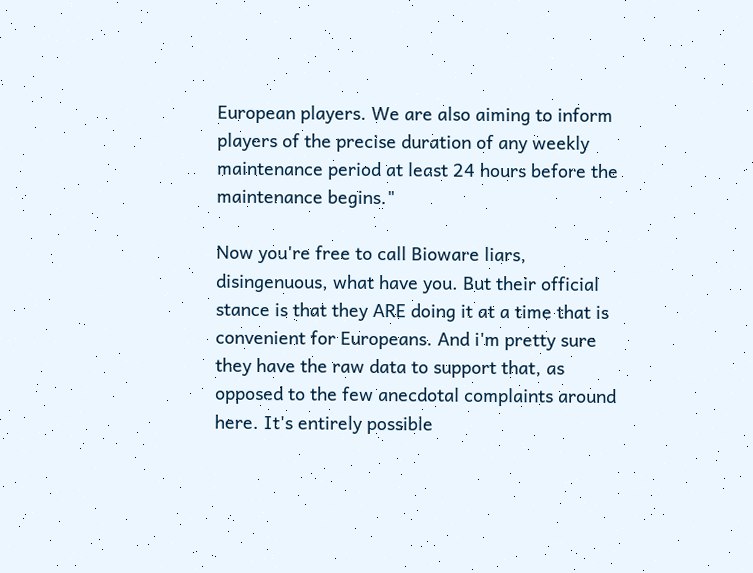European players. We are also aiming to inform players of the precise duration of any weekly maintenance period at least 24 hours before the maintenance begins."

Now you're free to call Bioware liars, disingenuous, what have you. But their official stance is that they ARE doing it at a time that is convenient for Europeans. And i'm pretty sure they have the raw data to support that, as opposed to the few anecdotal complaints around here. It's entirely possible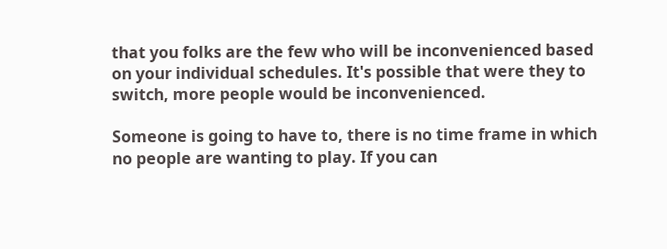that you folks are the few who will be inconvenienced based on your individual schedules. It's possible that were they to switch, more people would be inconvenienced.

Someone is going to have to, there is no time frame in which no people are wanting to play. If you can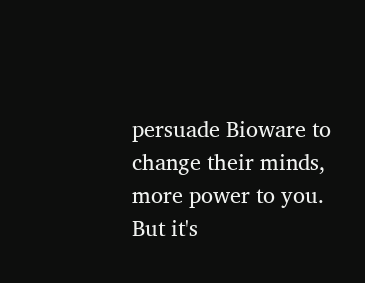persuade Bioware to change their minds, more power to you. But it's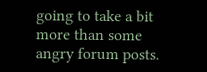going to take a bit more than some angry forum posts.